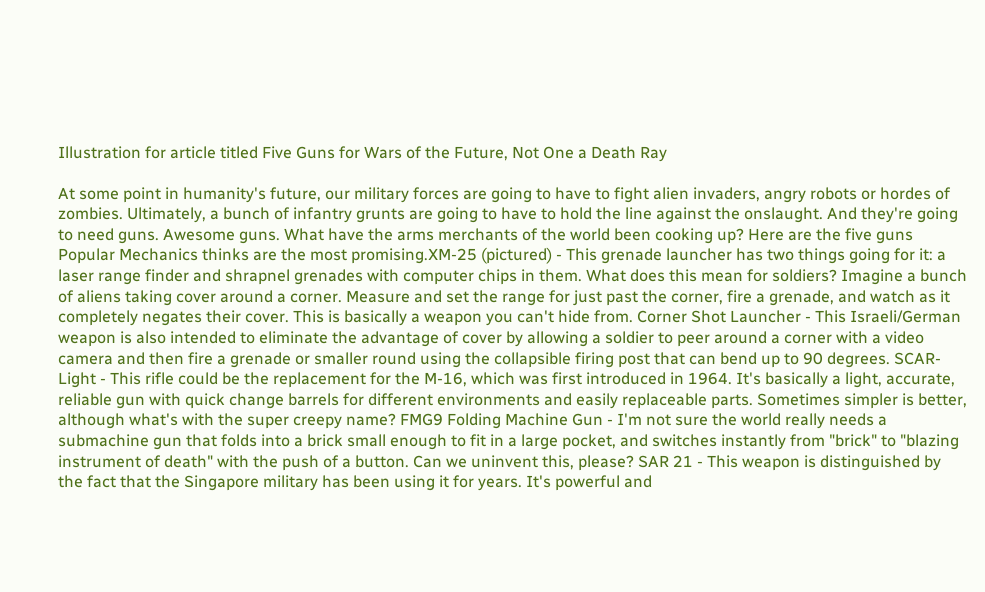Illustration for article titled Five Guns for Wars of the Future, Not One a Death Ray

At some point in humanity's future, our military forces are going to have to fight alien invaders, angry robots or hordes of zombies. Ultimately, a bunch of infantry grunts are going to have to hold the line against the onslaught. And they're going to need guns. Awesome guns. What have the arms merchants of the world been cooking up? Here are the five guns Popular Mechanics thinks are the most promising.XM-25 (pictured) - This grenade launcher has two things going for it: a laser range finder and shrapnel grenades with computer chips in them. What does this mean for soldiers? Imagine a bunch of aliens taking cover around a corner. Measure and set the range for just past the corner, fire a grenade, and watch as it completely negates their cover. This is basically a weapon you can't hide from. Corner Shot Launcher - This Israeli/German weapon is also intended to eliminate the advantage of cover by allowing a soldier to peer around a corner with a video camera and then fire a grenade or smaller round using the collapsible firing post that can bend up to 90 degrees. SCAR-Light - This rifle could be the replacement for the M-16, which was first introduced in 1964. It's basically a light, accurate, reliable gun with quick change barrels for different environments and easily replaceable parts. Sometimes simpler is better, although what's with the super creepy name? FMG9 Folding Machine Gun - I'm not sure the world really needs a submachine gun that folds into a brick small enough to fit in a large pocket, and switches instantly from "brick" to "blazing instrument of death" with the push of a button. Can we uninvent this, please? SAR 21 - This weapon is distinguished by the fact that the Singapore military has been using it for years. It's powerful and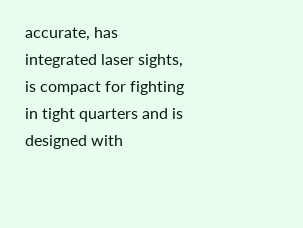accurate, has integrated laser sights, is compact for fighting in tight quarters and is designed with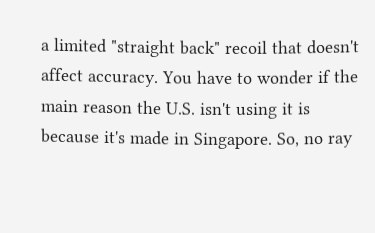a limited "straight back" recoil that doesn't affect accuracy. You have to wonder if the main reason the U.S. isn't using it is because it's made in Singapore. So, no ray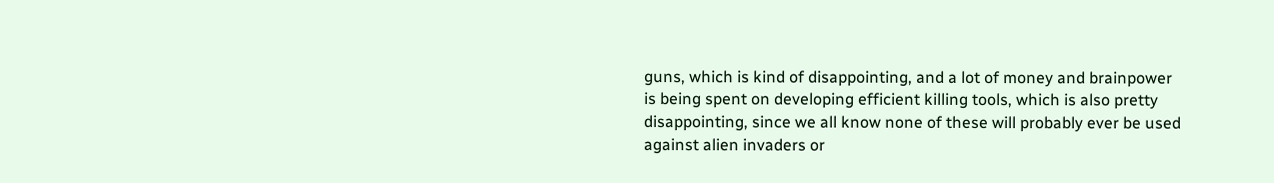guns, which is kind of disappointing, and a lot of money and brainpower is being spent on developing efficient killing tools, which is also pretty disappointing, since we all know none of these will probably ever be used against alien invaders or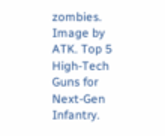zombies. Image by ATK. Top 5 High-Tech Guns for Next-Gen Infantry.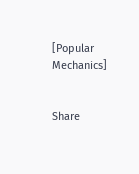[Popular Mechanics]


Share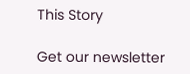This Story

Get our newsletter